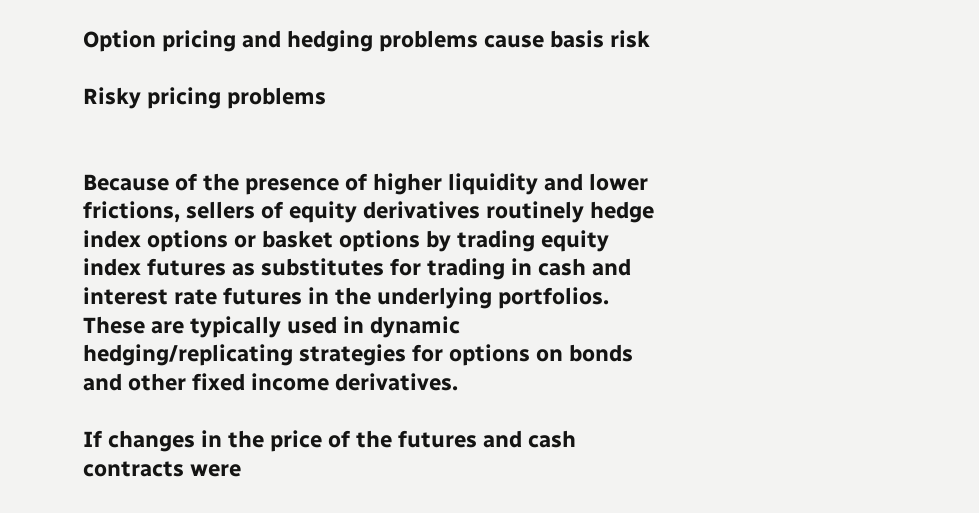Option pricing and hedging problems cause basis risk

Risky pricing problems


Because of the presence of higher liquidity and lower frictions, sellers of equity derivatives routinely hedge index options or basket options by trading equity index futures as substitutes for trading in cash and interest rate futures in the underlying portfolios. These are typically used in dynamic hedging/replicating strategies for options on bonds and other fixed income derivatives.

If changes in the price of the futures and cash contracts were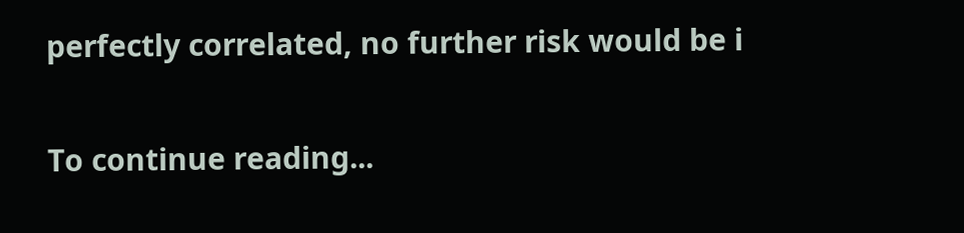perfectly correlated, no further risk would be i

To continue reading...